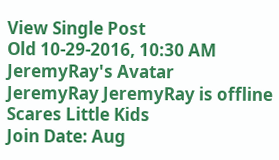View Single Post
Old 10-29-2016, 10:30 AM
JeremyRay's Avatar
JeremyRay JeremyRay is offline
Scares Little Kids
Join Date: Aug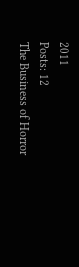2011
Posts: 12
The Business of Horror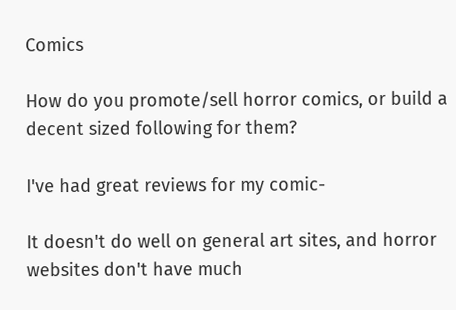Comics

How do you promote/sell horror comics, or build a decent sized following for them?

I've had great reviews for my comic-

It doesn't do well on general art sites, and horror websites don't have much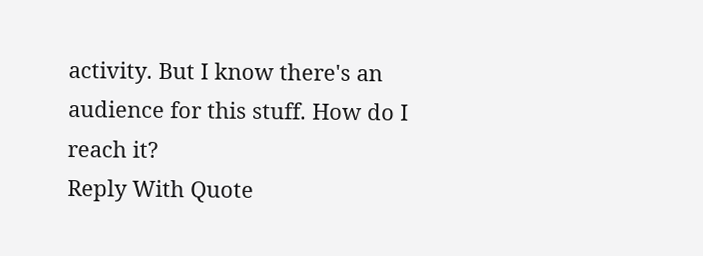activity. But I know there's an audience for this stuff. How do I reach it?
Reply With Quote